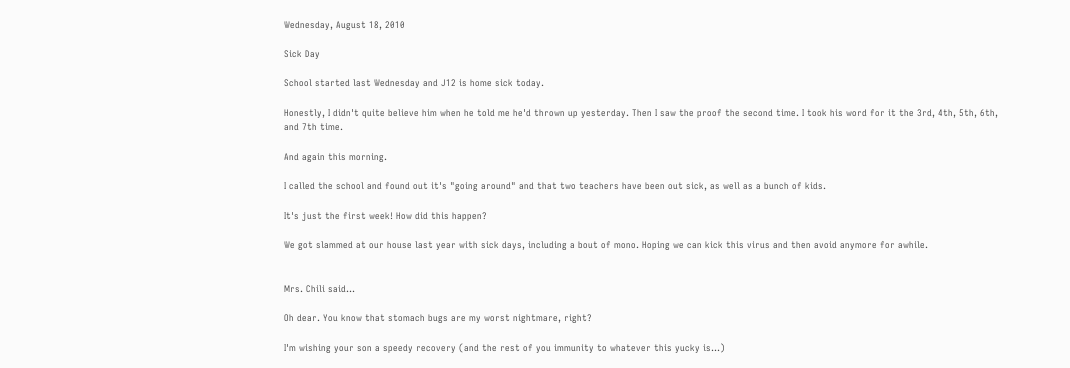Wednesday, August 18, 2010

Sick Day

School started last Wednesday and J12 is home sick today.

Honestly, I didn't quite believe him when he told me he'd thrown up yesterday. Then I saw the proof the second time. I took his word for it the 3rd, 4th, 5th, 6th, and 7th time.

And again this morning.

I called the school and found out it's "going around" and that two teachers have been out sick, as well as a bunch of kids.

It's just the first week! How did this happen?

We got slammed at our house last year with sick days, including a bout of mono. Hoping we can kick this virus and then avoid anymore for awhile.


Mrs. Chili said...

Oh dear. You know that stomach bugs are my worst nightmare, right?

I'm wishing your son a speedy recovery (and the rest of you immunity to whatever this yucky is...)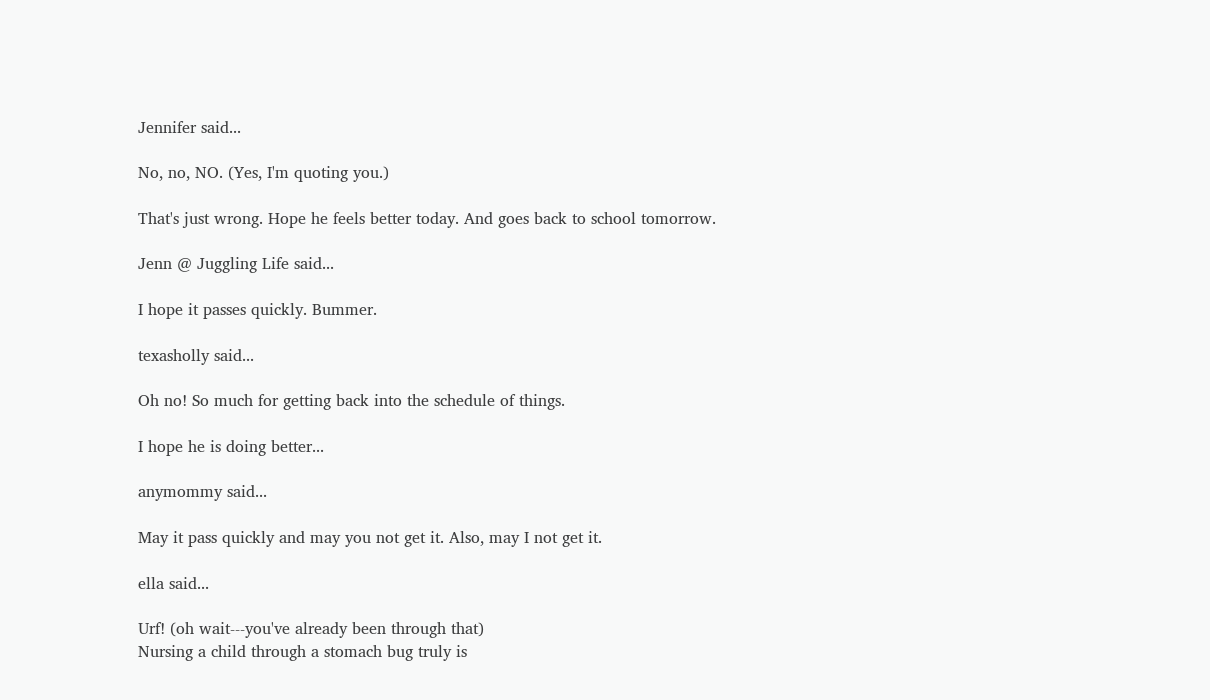Jennifer said...

No, no, NO. (Yes, I'm quoting you.)

That's just wrong. Hope he feels better today. And goes back to school tomorrow.

Jenn @ Juggling Life said...

I hope it passes quickly. Bummer.

texasholly said...

Oh no! So much for getting back into the schedule of things.

I hope he is doing better...

anymommy said...

May it pass quickly and may you not get it. Also, may I not get it.

ella said...

Urf! (oh wait---you've already been through that)
Nursing a child through a stomach bug truly is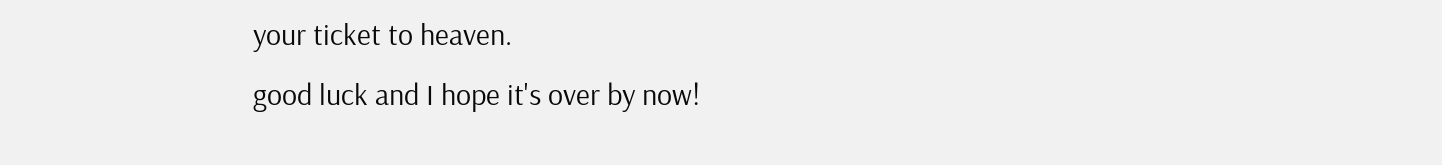your ticket to heaven.
good luck and I hope it's over by now!